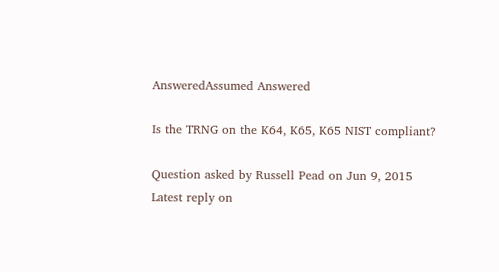AnsweredAssumed Answered

Is the TRNG on the K64, K65, K65 NIST compliant?

Question asked by Russell Pead on Jun 9, 2015
Latest reply on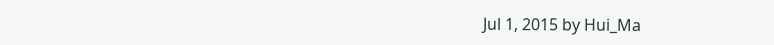Jul 1, 2015 by Hui_Ma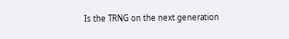Is the TRNG on the next generation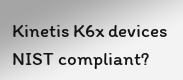Kinetis K6x devices NIST compliant?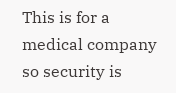This is for a medical company so security is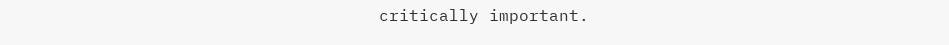critically important.